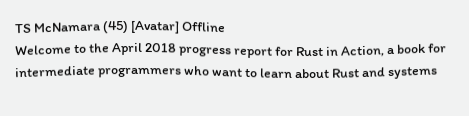TS McNamara (45) [Avatar] Offline
Welcome to the April 2018 progress report for Rust in Action, a book for intermediate programmers who want to learn about Rust and systems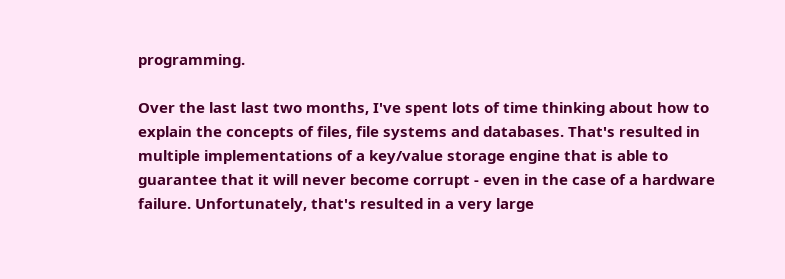programming.

Over the last last two months, I've spent lots of time thinking about how to explain the concepts of files, file systems and databases. That's resulted in multiple implementations of a key/value storage engine that is able to guarantee that it will never become corrupt - even in the case of a hardware failure. Unfortunately, that's resulted in a very large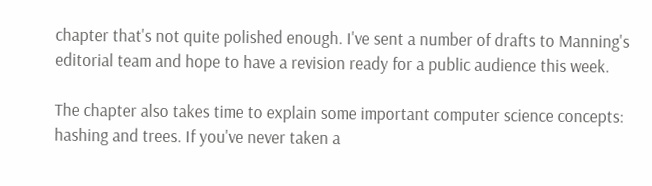chapter that's not quite polished enough. I've sent a number of drafts to Manning's editorial team and hope to have a revision ready for a public audience this week.

The chapter also takes time to explain some important computer science concepts: hashing and trees. If you've never taken a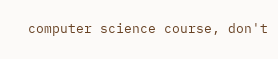computer science course, don't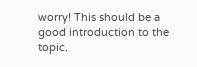worry! This should be a good introduction to the topic.